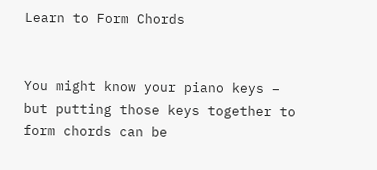Learn to Form Chords


You might know your piano keys – but putting those keys together to form chords can be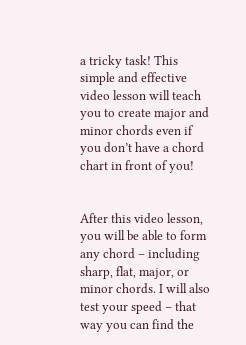a tricky task! This simple and effective video lesson will teach you to create major and minor chords even if you don’t have a chord chart in front of you!


After this video lesson, you will be able to form any chord – including sharp, flat, major, or minor chords. I will also test your speed – that way you can find the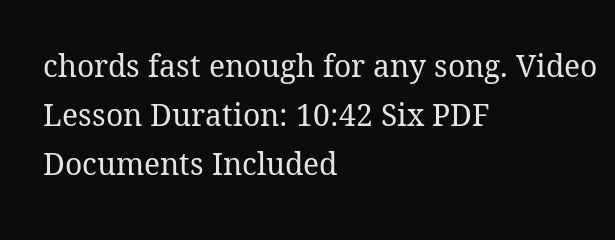chords fast enough for any song. Video Lesson Duration: 10:42 Six PDF Documents Included